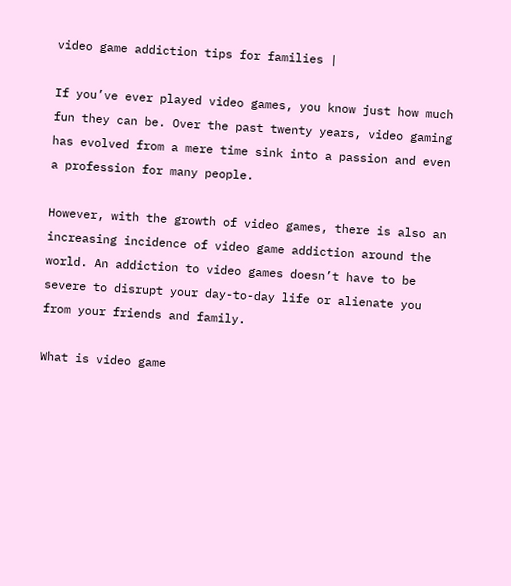video game addiction tips for families |

If you’ve ever played video games, you know just how much fun they can be. Over the past twenty years, video gaming has evolved from a mere time sink into a passion and even a profession for many people.

However, with the growth of video games, there is also an increasing incidence of video game addiction around the world. An addiction to video games doesn’t have to be severe to disrupt your day-to-day life or alienate you from your friends and family.

What is video game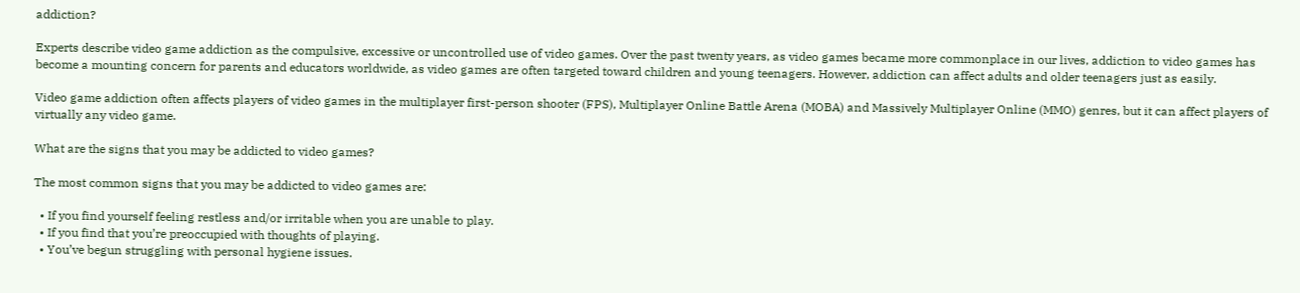addiction?

Experts describe video game addiction as the compulsive, excessive or uncontrolled use of video games. Over the past twenty years, as video games became more commonplace in our lives, addiction to video games has become a mounting concern for parents and educators worldwide, as video games are often targeted toward children and young teenagers. However, addiction can affect adults and older teenagers just as easily.

Video game addiction often affects players of video games in the multiplayer first-person shooter (FPS), Multiplayer Online Battle Arena (MOBA) and Massively Multiplayer Online (MMO) genres, but it can affect players of virtually any video game.

What are the signs that you may be addicted to video games?

The most common signs that you may be addicted to video games are:

  • If you find yourself feeling restless and/or irritable when you are unable to play.
  • If you find that you’re preoccupied with thoughts of playing.
  • You’ve begun struggling with personal hygiene issues.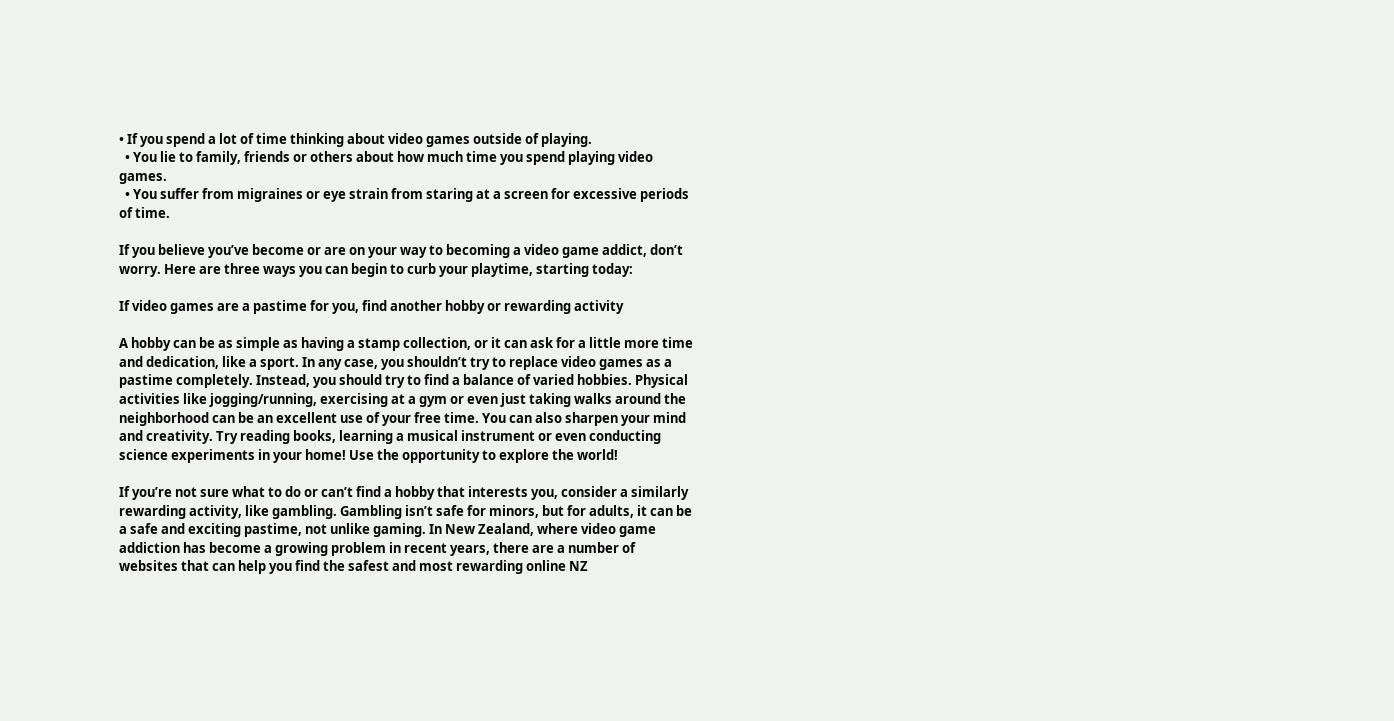• If you spend a lot of time thinking about video games outside of playing.
  • You lie to family, friends or others about how much time you spend playing video games.
  • You suffer from migraines or eye strain from staring at a screen for excessive periods of time.

If you believe you’ve become or are on your way to becoming a video game addict, don’t worry. Here are three ways you can begin to curb your playtime, starting today:

If video games are a pastime for you, find another hobby or rewarding activity

A hobby can be as simple as having a stamp collection, or it can ask for a little more time and dedication, like a sport. In any case, you shouldn’t try to replace video games as a pastime completely. Instead, you should try to find a balance of varied hobbies. Physical activities like jogging/running, exercising at a gym or even just taking walks around the neighborhood can be an excellent use of your free time. You can also sharpen your mind and creativity. Try reading books, learning a musical instrument or even conducting science experiments in your home! Use the opportunity to explore the world!

If you’re not sure what to do or can’t find a hobby that interests you, consider a similarly rewarding activity, like gambling. Gambling isn’t safe for minors, but for adults, it can be a safe and exciting pastime, not unlike gaming. In New Zealand, where video game addiction has become a growing problem in recent years, there are a number of websites that can help you find the safest and most rewarding online NZ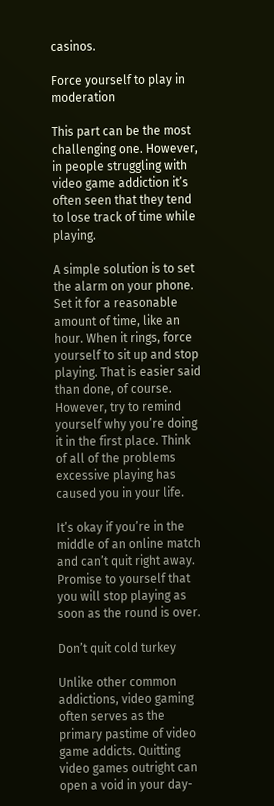casinos.

Force yourself to play in moderation

This part can be the most challenging one. However, in people struggling with video game addiction it’s often seen that they tend to lose track of time while playing.

A simple solution is to set the alarm on your phone. Set it for a reasonable amount of time, like an hour. When it rings, force yourself to sit up and stop playing. That is easier said than done, of course. However, try to remind yourself why you’re doing it in the first place. Think of all of the problems excessive playing has caused you in your life.

It’s okay if you’re in the middle of an online match and can’t quit right away. Promise to yourself that you will stop playing as soon as the round is over.

Don’t quit cold turkey

Unlike other common addictions, video gaming often serves as the primary pastime of video game addicts. Quitting video games outright can open a void in your day-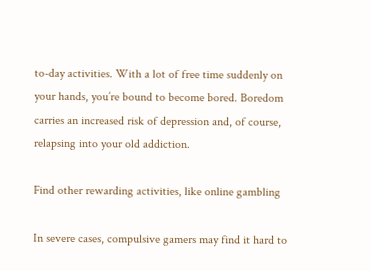to-day activities. With a lot of free time suddenly on your hands, you’re bound to become bored. Boredom carries an increased risk of depression and, of course, relapsing into your old addiction.

Find other rewarding activities, like online gambling

In severe cases, compulsive gamers may find it hard to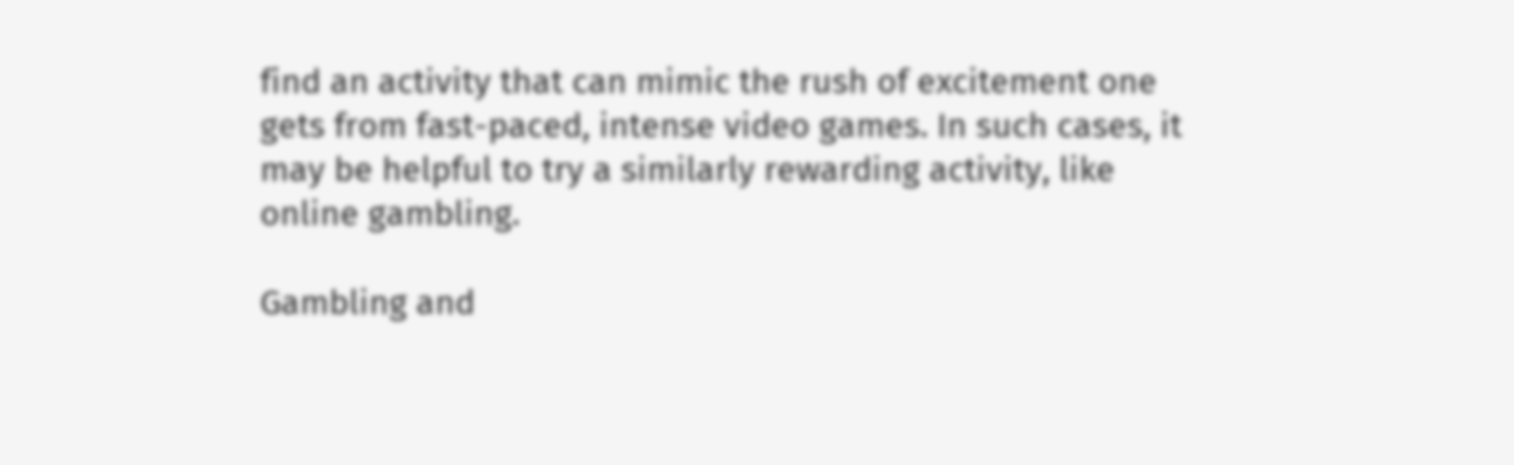find an activity that can mimic the rush of excitement one gets from fast-paced, intense video games. In such cases, it may be helpful to try a similarly rewarding activity, like online gambling.

Gambling and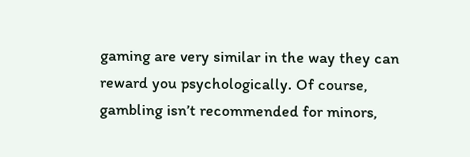gaming are very similar in the way they can reward you psychologically. Of course, gambling isn’t recommended for minors,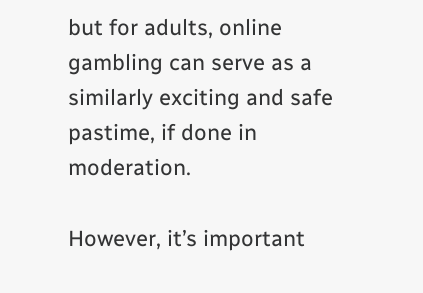but for adults, online gambling can serve as a similarly exciting and safe pastime, if done in moderation.

However, it’s important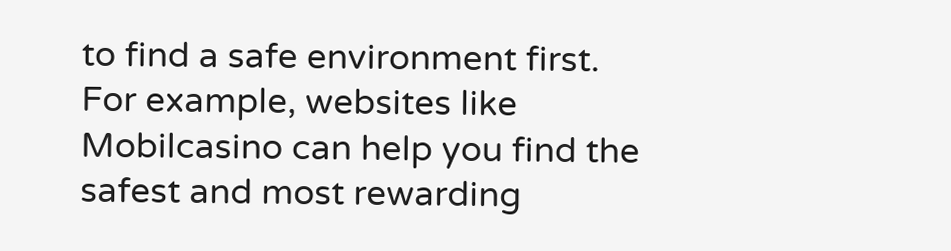to find a safe environment first. For example, websites like Mobilcasino can help you find the safest and most rewarding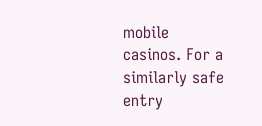mobile casinos. For a similarly safe entry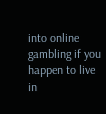into online gambling if you happen to live in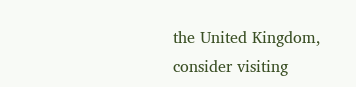the United Kingdom, consider visiting